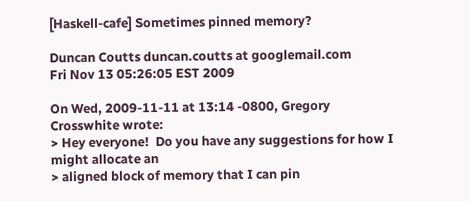[Haskell-cafe] Sometimes pinned memory?

Duncan Coutts duncan.coutts at googlemail.com
Fri Nov 13 05:26:05 EST 2009

On Wed, 2009-11-11 at 13:14 -0800, Gregory Crosswhite wrote:
> Hey everyone!  Do you have any suggestions for how I might allocate an
> aligned block of memory that I can pin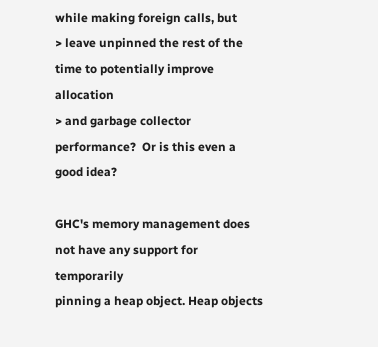while making foreign calls, but
> leave unpinned the rest of the time to potentially improve allocation
> and garbage collector performance?  Or is this even a good idea?

GHC's memory management does not have any support for temporarily
pinning a heap object. Heap objects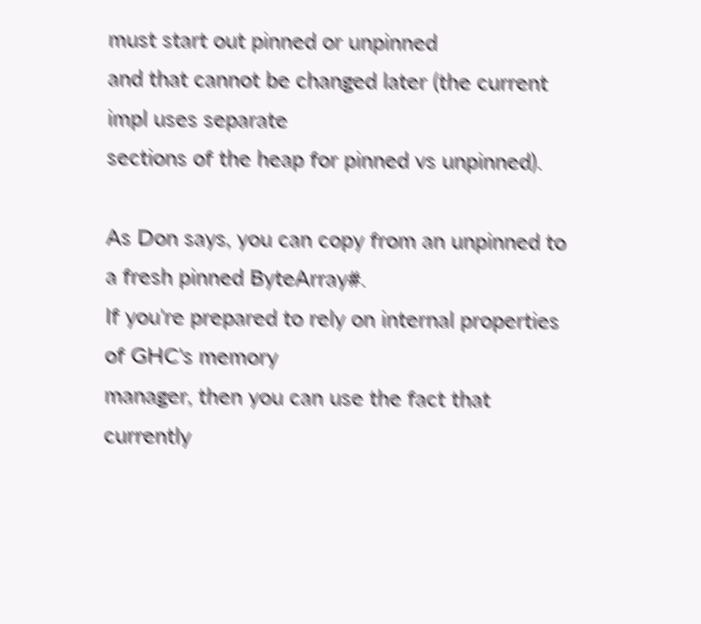must start out pinned or unpinned
and that cannot be changed later (the current impl uses separate
sections of the heap for pinned vs unpinned).

As Don says, you can copy from an unpinned to a fresh pinned ByteArray#.
If you're prepared to rely on internal properties of GHC's memory
manager, then you can use the fact that currently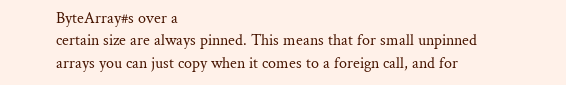ByteArray#s over a
certain size are always pinned. This means that for small unpinned
arrays you can just copy when it comes to a foreign call, and for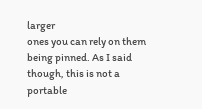larger
ones you can rely on them being pinned. As I said though, this is not a
portable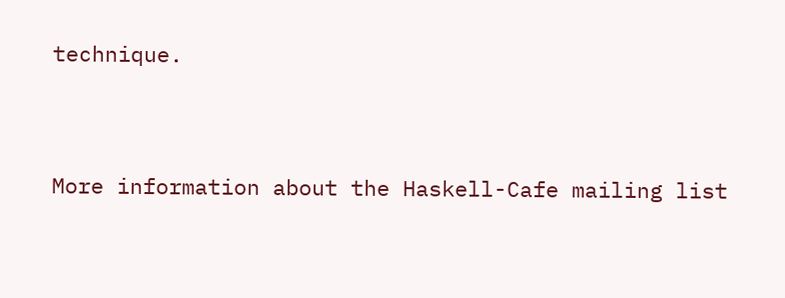technique.


More information about the Haskell-Cafe mailing list